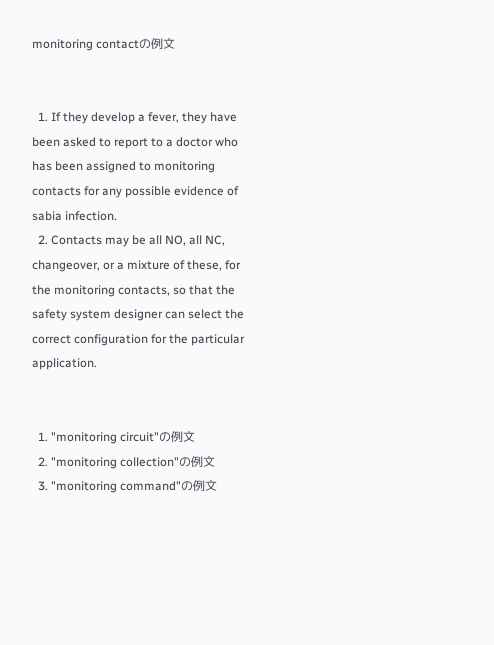monitoring contactの例文


  1. If they develop a fever, they have been asked to report to a doctor who has been assigned to monitoring contacts for any possible evidence of sabia infection.
  2. Contacts may be all NO, all NC, changeover, or a mixture of these, for the monitoring contacts, so that the safety system designer can select the correct configuration for the particular application.


  1. "monitoring circuit"の例文
  2. "monitoring collection"の例文
  3. "monitoring command"の例文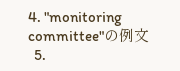4. "monitoring committee"の例文
  5.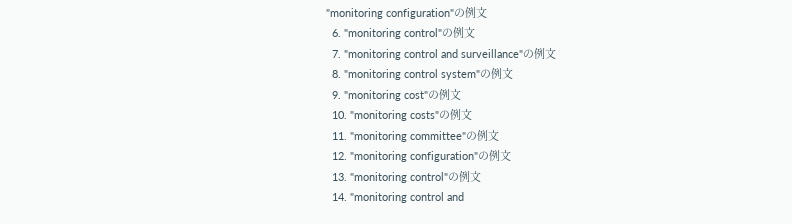"monitoring configuration"の例文
  6. "monitoring control"の例文
  7. "monitoring control and surveillance"の例文
  8. "monitoring control system"の例文
  9. "monitoring cost"の例文
  10. "monitoring costs"の例文
  11. "monitoring committee"の例文
  12. "monitoring configuration"の例文
  13. "monitoring control"の例文
  14. "monitoring control and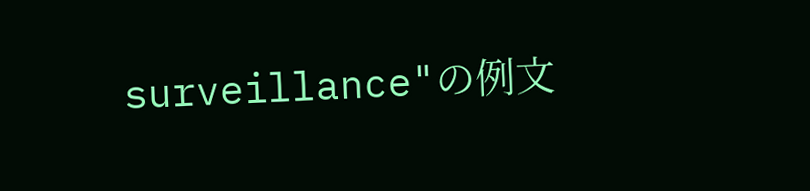surveillance"の例文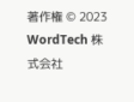著作権 © 2023 WordTech 株式会社